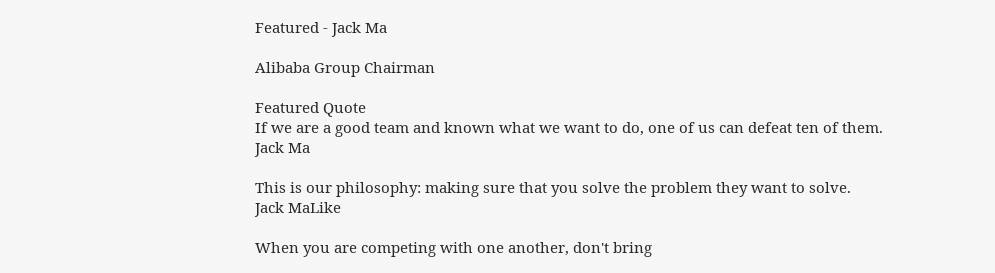Featured - Jack Ma

Alibaba Group Chairman

Featured Quote
If we are a good team and known what we want to do, one of us can defeat ten of them.
Jack Ma

This is our philosophy: making sure that you solve the problem they want to solve.
Jack MaLike

When you are competing with one another, don't bring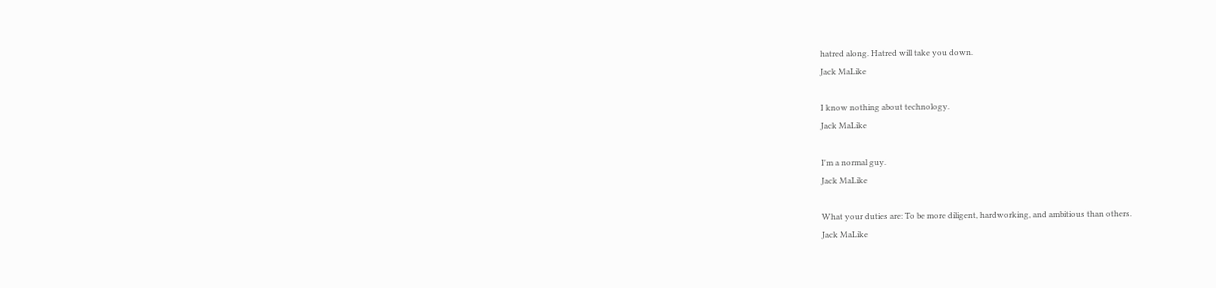hatred along. Hatred will take you down.
Jack MaLike

I know nothing about technology.
Jack MaLike

I'm a normal guy.
Jack MaLike

What your duties are: To be more diligent, hardworking, and ambitious than others.
Jack MaLike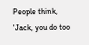People think, 'Jack, you do too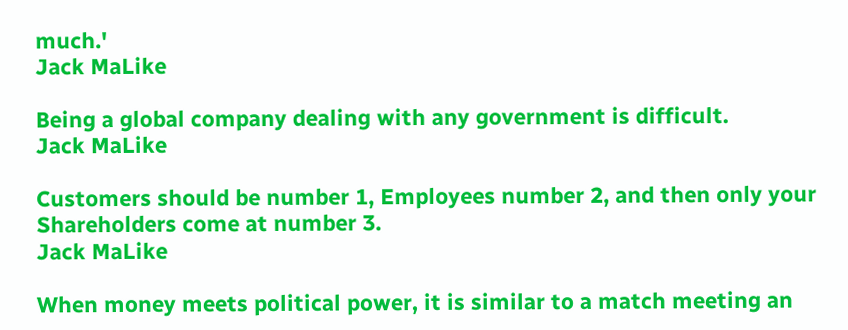much.'
Jack MaLike

Being a global company dealing with any government is difficult.
Jack MaLike

Customers should be number 1, Employees number 2, and then only your Shareholders come at number 3.
Jack MaLike

When money meets political power, it is similar to a match meeting an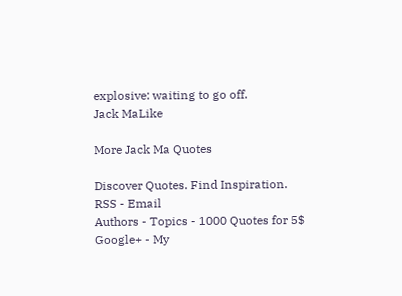explosive: waiting to go off.
Jack MaLike

More Jack Ma Quotes

Discover Quotes. Find Inspiration.
RSS - Email
Authors - Topics - 1000 Quotes for 5$
Google+ - My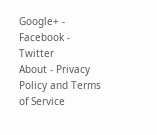Google+ - Facebook - Twitter
About - Privacy Policy and Terms of Service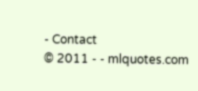- Contact
© 2011 - - mlquotes.com